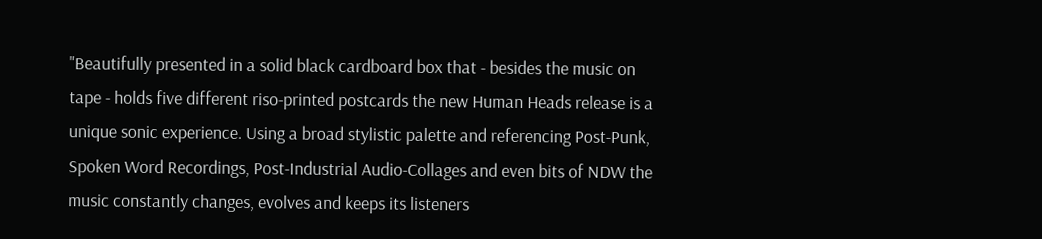"Beautifully presented in a solid black cardboard box that - besides the music on tape - holds five different riso-printed postcards the new Human Heads release is a unique sonic experience. Using a broad stylistic palette and referencing Post-Punk, Spoken Word Recordings, Post-Industrial Audio-Collages and even bits of NDW the music constantly changes, evolves and keeps its listeners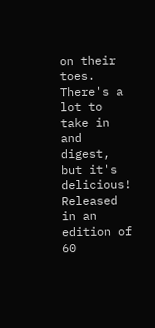on their toes. There's a lot to take in and digest, but it's delicious! Released in an edition of 60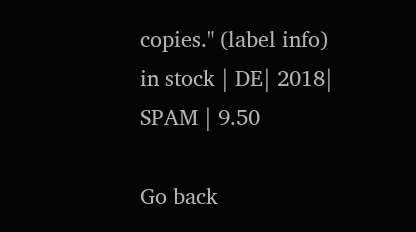copies." (label info)
in stock | DE| 2018| SPAM | 9.50

Go back